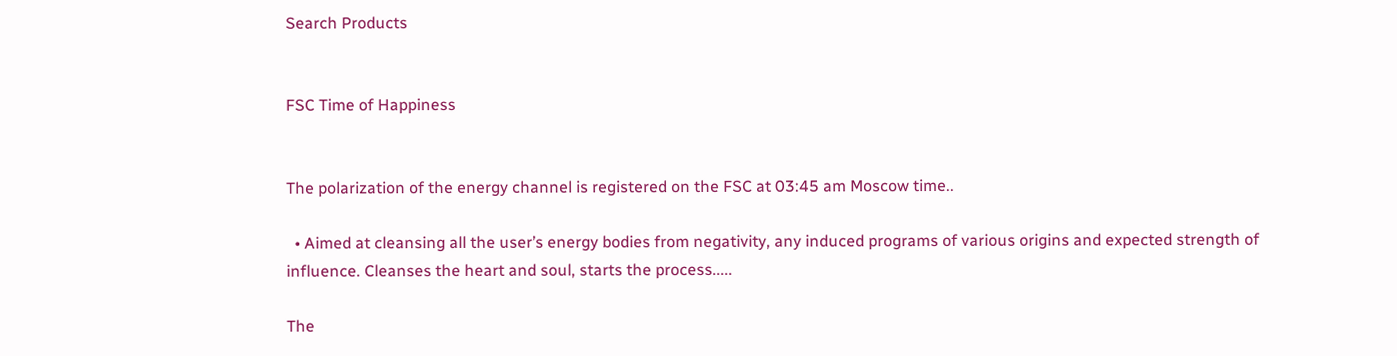Search Products


FSC Time of Happiness


The polarization of the energy channel is registered on the FSC at 03:45 am Moscow time..

  • Aimed at cleansing all the user’s energy bodies from negativity, any induced programs of various origins and expected strength of influence. Cleanses the heart and soul, starts the process.....

The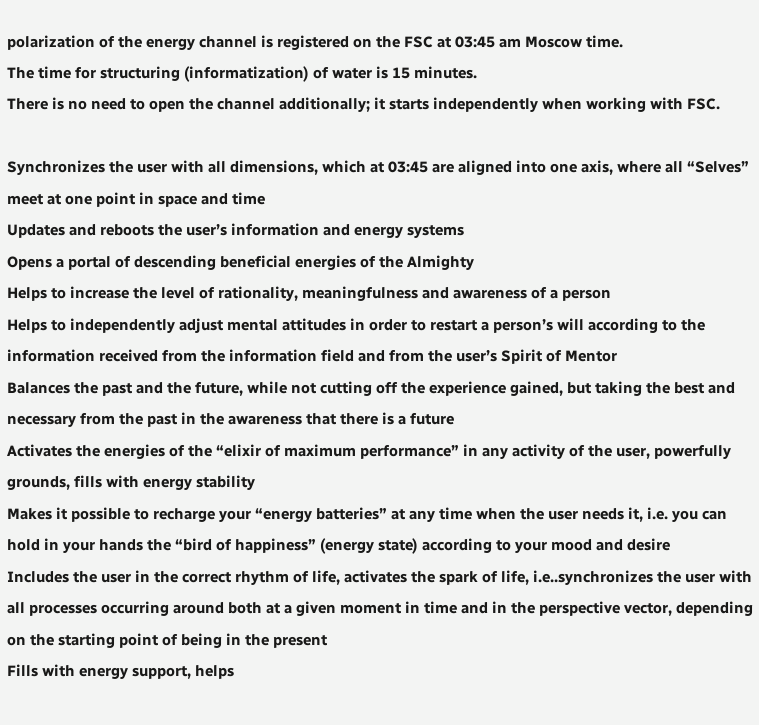polarization of the energy channel is registered on the FSC at 03:45 am Moscow time.
The time for structuring (informatization) of water is 15 minutes.
There is no need to open the channel additionally; it starts independently when working with FSC.

Synchronizes the user with all dimensions, which at 03:45 are aligned into one axis, where all “Selves” meet at one point in space and time
Updates and reboots the user’s information and energy systems
Opens a portal of descending beneficial energies of the Almighty
Helps to increase the level of rationality, meaningfulness and awareness of a person
Helps to independently adjust mental attitudes in order to restart a person’s will according to the information received from the information field and from the user’s Spirit of Mentor
Balances the past and the future, while not cutting off the experience gained, but taking the best and necessary from the past in the awareness that there is a future
Activates the energies of the “elixir of maximum performance” in any activity of the user, powerfully grounds, fills with energy stability
Makes it possible to recharge your “energy batteries” at any time when the user needs it, i.e. you can hold in your hands the “bird of happiness” (energy state) according to your mood and desire
Includes the user in the correct rhythm of life, activates the spark of life, i.e..synchronizes the user with all processes occurring around both at a given moment in time and in the perspective vector, depending on the starting point of being in the present
Fills with energy support, helps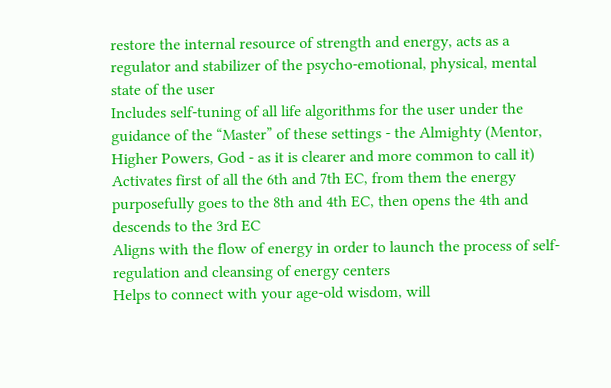restore the internal resource of strength and energy, acts as a regulator and stabilizer of the psycho-emotional, physical, mental state of the user
Includes self-tuning of all life algorithms for the user under the guidance of the “Master” of these settings - the Almighty (Mentor, Higher Powers, God - as it is clearer and more common to call it)
Activates first of all the 6th and 7th EC, from them the energy purposefully goes to the 8th and 4th EC, then opens the 4th and descends to the 3rd EC
Aligns with the flow of energy in order to launch the process of self-regulation and cleansing of energy centers
Helps to connect with your age-old wisdom, will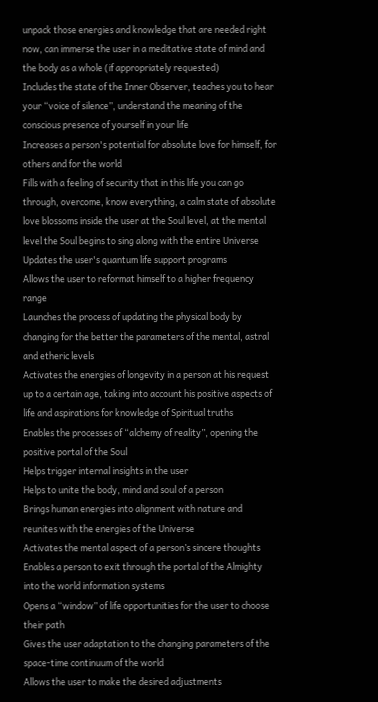unpack those energies and knowledge that are needed right now, can immerse the user in a meditative state of mind and the body as a whole (if appropriately requested)
Includes the state of the Inner Observer, teaches you to hear your “voice of silence”, understand the meaning of the conscious presence of yourself in your life
Increases a person's potential for absolute love for himself, for others and for the world
Fills with a feeling of security that in this life you can go through, overcome, know everything, a calm state of absolute love blossoms inside the user at the Soul level, at the mental level the Soul begins to sing along with the entire Universe
Updates the user's quantum life support programs
Allows the user to reformat himself to a higher frequency range
Launches the process of updating the physical body by changing for the better the parameters of the mental, astral and etheric levels
Activates the energies of longevity in a person at his request up to a certain age, taking into account his positive aspects of life and aspirations for knowledge of Spiritual truths
Enables the processes of “alchemy of reality”, opening the positive portal of the Soul
Helps trigger internal insights in the user
Helps to unite the body, mind and soul of a person
Brings human energies into alignment with nature and reunites with the energies of the Universe
Activates the mental aspect of a person’s sincere thoughts
Enables a person to exit through the portal of the Almighty into the world information systems
Opens a “window” of life opportunities for the user to choose their path
Gives the user adaptation to the changing parameters of the space-time continuum of the world
Allows the user to make the desired adjustments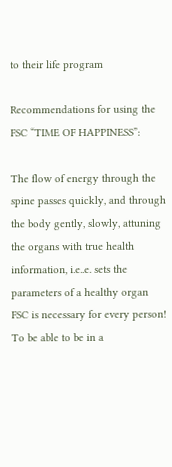to their life program

Recommendations for using the FSC “TIME OF HAPPINESS”:

The flow of energy through the spine passes quickly, and through the body gently, slowly, attuning the organs with true health information, i.e..e. sets the parameters of a healthy organ
FSC is necessary for every person! To be able to be in a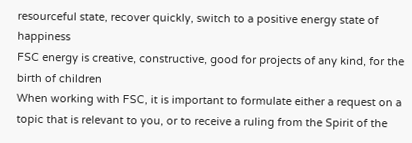resourceful state, recover quickly, switch to a positive energy state of happiness
FSC energy is creative, constructive, good for projects of any kind, for the birth of children
When working with FSC, it is important to formulate either a request on a topic that is relevant to you, or to receive a ruling from the Spirit of the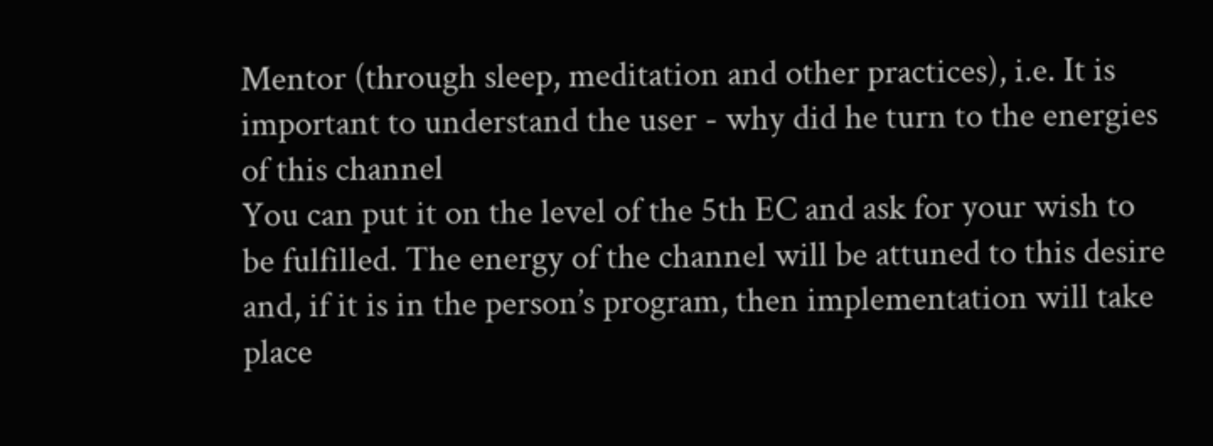Mentor (through sleep, meditation and other practices), i.e. It is important to understand the user - why did he turn to the energies of this channel
You can put it on the level of the 5th EC and ask for your wish to be fulfilled. The energy of the channel will be attuned to this desire and, if it is in the person’s program, then implementation will take place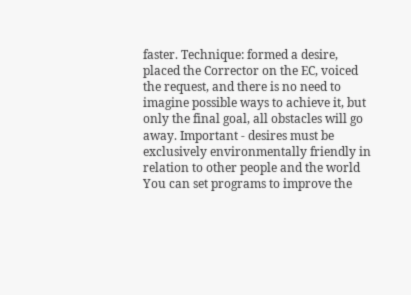faster. Technique: formed a desire, placed the Corrector on the EC, voiced the request, and there is no need to imagine possible ways to achieve it, but only the final goal, all obstacles will go away. Important - desires must be exclusively environmentally friendly in relation to other people and the world
You can set programs to improve the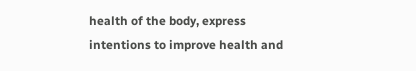health of the body, express intentions to improve health and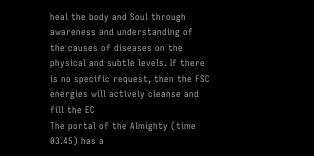heal the body and Soul through awareness and understanding of the causes of diseases on the physical and subtle levels. If there is no specific request, then the FSC energies will actively cleanse and fill the EC
The portal of the Almighty (time 03.45) has a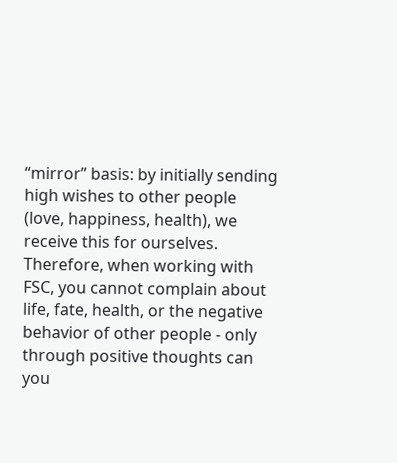“mirror” basis: by initially sending high wishes to other people (love, happiness, health), we receive this for ourselves. Therefore, when working with FSC, you cannot complain about life, fate, health, or the negative behavior of other people - only through positive thoughts can you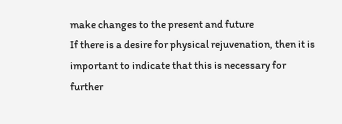make changes to the present and future
If there is a desire for physical rejuvenation, then it is important to indicate that this is necessary for further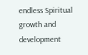endless Spiritual growth and development